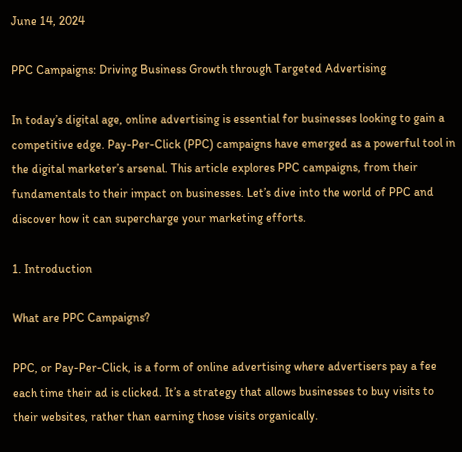June 14, 2024

PPC Campaigns: Driving Business Growth through Targeted Advertising

In today’s digital age, online advertising is essential for businesses looking to gain a competitive edge. Pay-Per-Click (PPC) campaigns have emerged as a powerful tool in the digital marketer’s arsenal. This article explores PPC campaigns, from their fundamentals to their impact on businesses. Let’s dive into the world of PPC and discover how it can supercharge your marketing efforts.

1. Introduction

What are PPC Campaigns?

PPC, or Pay-Per-Click, is a form of online advertising where advertisers pay a fee each time their ad is clicked. It’s a strategy that allows businesses to buy visits to their websites, rather than earning those visits organically.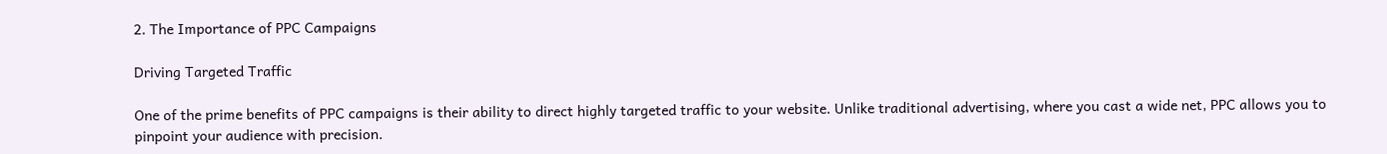2. The Importance of PPC Campaigns

Driving Targeted Traffic

One of the prime benefits of PPC campaigns is their ability to direct highly targeted traffic to your website. Unlike traditional advertising, where you cast a wide net, PPC allows you to pinpoint your audience with precision.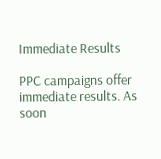Immediate Results

PPC campaigns offer immediate results. As soon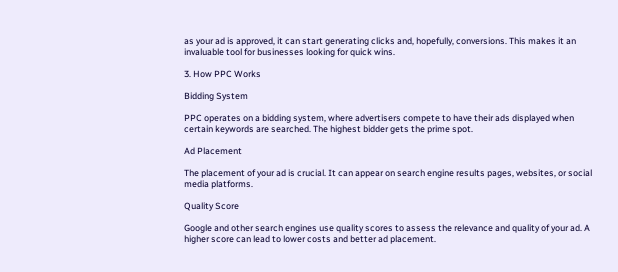as your ad is approved, it can start generating clicks and, hopefully, conversions. This makes it an invaluable tool for businesses looking for quick wins.

3. How PPC Works

Bidding System

PPC operates on a bidding system, where advertisers compete to have their ads displayed when certain keywords are searched. The highest bidder gets the prime spot.

Ad Placement

The placement of your ad is crucial. It can appear on search engine results pages, websites, or social media platforms.

Quality Score

Google and other search engines use quality scores to assess the relevance and quality of your ad. A higher score can lead to lower costs and better ad placement.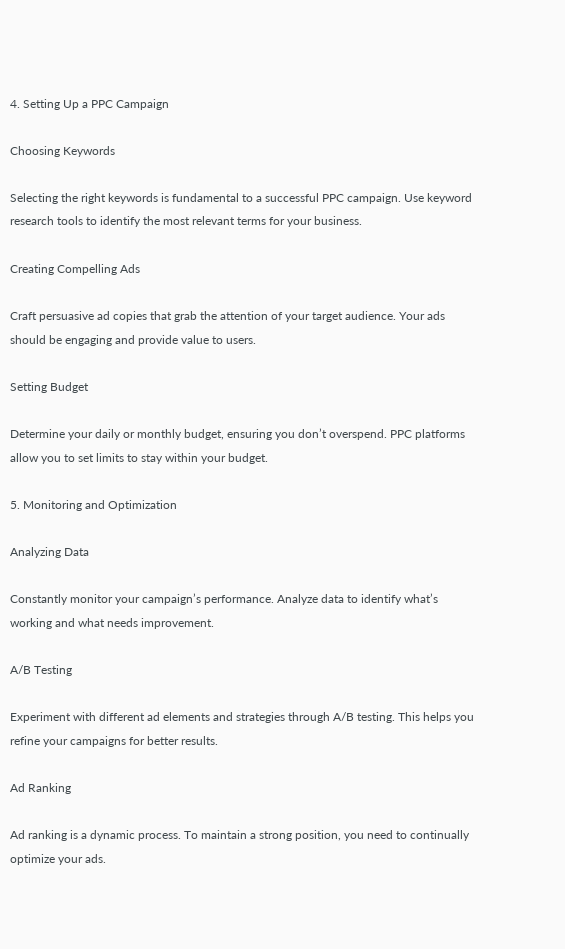4. Setting Up a PPC Campaign

Choosing Keywords

Selecting the right keywords is fundamental to a successful PPC campaign. Use keyword research tools to identify the most relevant terms for your business.

Creating Compelling Ads

Craft persuasive ad copies that grab the attention of your target audience. Your ads should be engaging and provide value to users.

Setting Budget

Determine your daily or monthly budget, ensuring you don’t overspend. PPC platforms allow you to set limits to stay within your budget.

5. Monitoring and Optimization

Analyzing Data

Constantly monitor your campaign’s performance. Analyze data to identify what’s working and what needs improvement.

A/B Testing

Experiment with different ad elements and strategies through A/B testing. This helps you refine your campaigns for better results.

Ad Ranking

Ad ranking is a dynamic process. To maintain a strong position, you need to continually optimize your ads.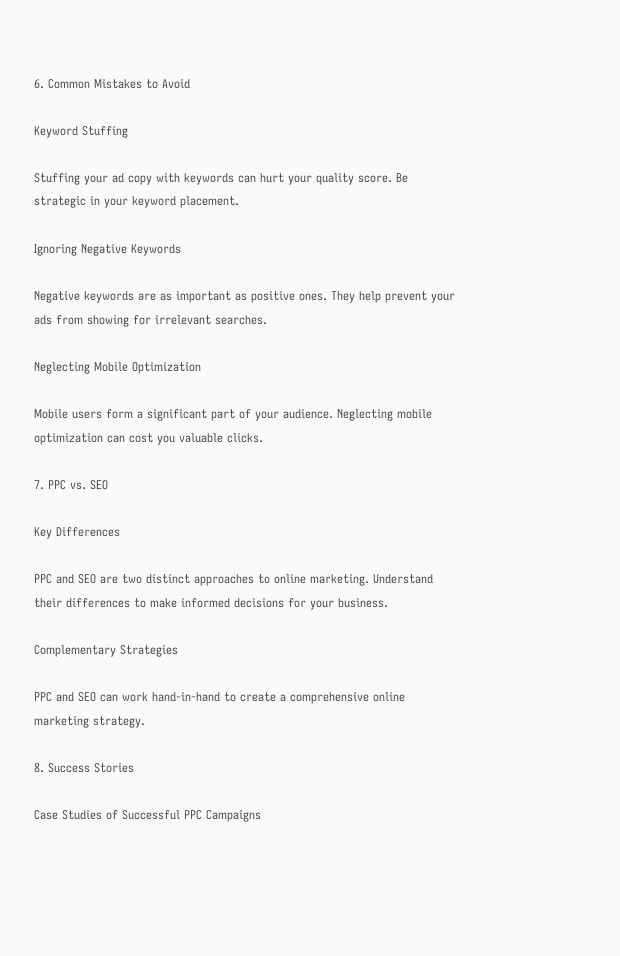6. Common Mistakes to Avoid

Keyword Stuffing

Stuffing your ad copy with keywords can hurt your quality score. Be strategic in your keyword placement.

Ignoring Negative Keywords

Negative keywords are as important as positive ones. They help prevent your ads from showing for irrelevant searches.

Neglecting Mobile Optimization

Mobile users form a significant part of your audience. Neglecting mobile optimization can cost you valuable clicks.

7. PPC vs. SEO

Key Differences

PPC and SEO are two distinct approaches to online marketing. Understand their differences to make informed decisions for your business.

Complementary Strategies

PPC and SEO can work hand-in-hand to create a comprehensive online marketing strategy.

8. Success Stories

Case Studies of Successful PPC Campaigns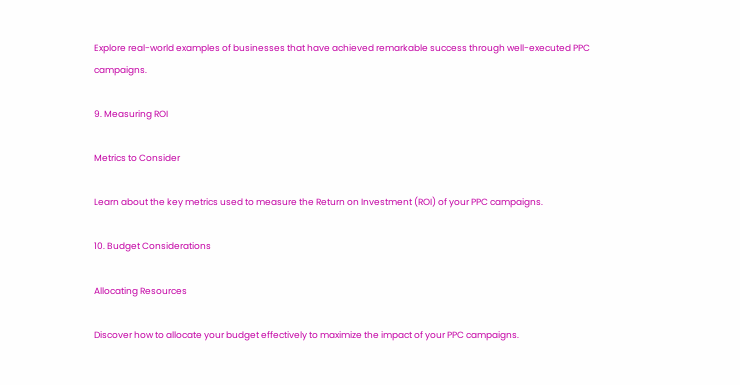Explore real-world examples of businesses that have achieved remarkable success through well-executed PPC campaigns.

9. Measuring ROI

Metrics to Consider

Learn about the key metrics used to measure the Return on Investment (ROI) of your PPC campaigns.

10. Budget Considerations

Allocating Resources

Discover how to allocate your budget effectively to maximize the impact of your PPC campaigns.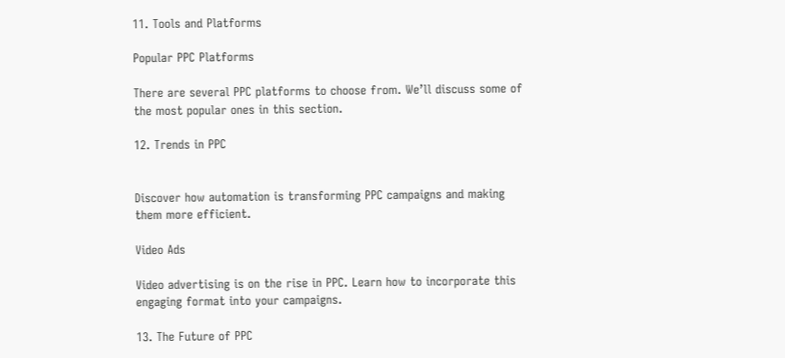11. Tools and Platforms

Popular PPC Platforms

There are several PPC platforms to choose from. We’ll discuss some of the most popular ones in this section.

12. Trends in PPC


Discover how automation is transforming PPC campaigns and making them more efficient.

Video Ads

Video advertising is on the rise in PPC. Learn how to incorporate this engaging format into your campaigns.

13. The Future of PPC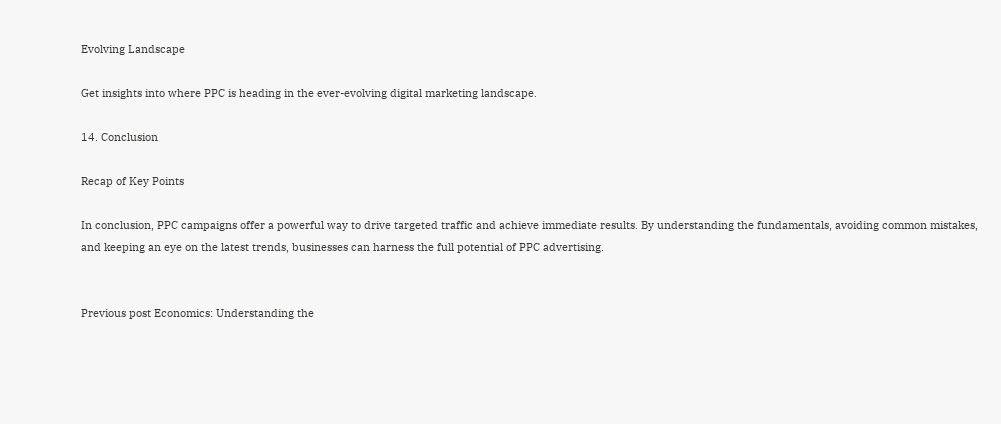Evolving Landscape

Get insights into where PPC is heading in the ever-evolving digital marketing landscape.

14. Conclusion

Recap of Key Points

In conclusion, PPC campaigns offer a powerful way to drive targeted traffic and achieve immediate results. By understanding the fundamentals, avoiding common mistakes, and keeping an eye on the latest trends, businesses can harness the full potential of PPC advertising.


Previous post Economics: Understanding the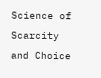Science of Scarcity and Choice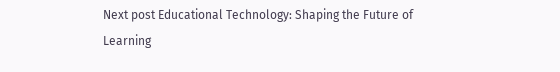Next post Educational Technology: Shaping the Future of Learning